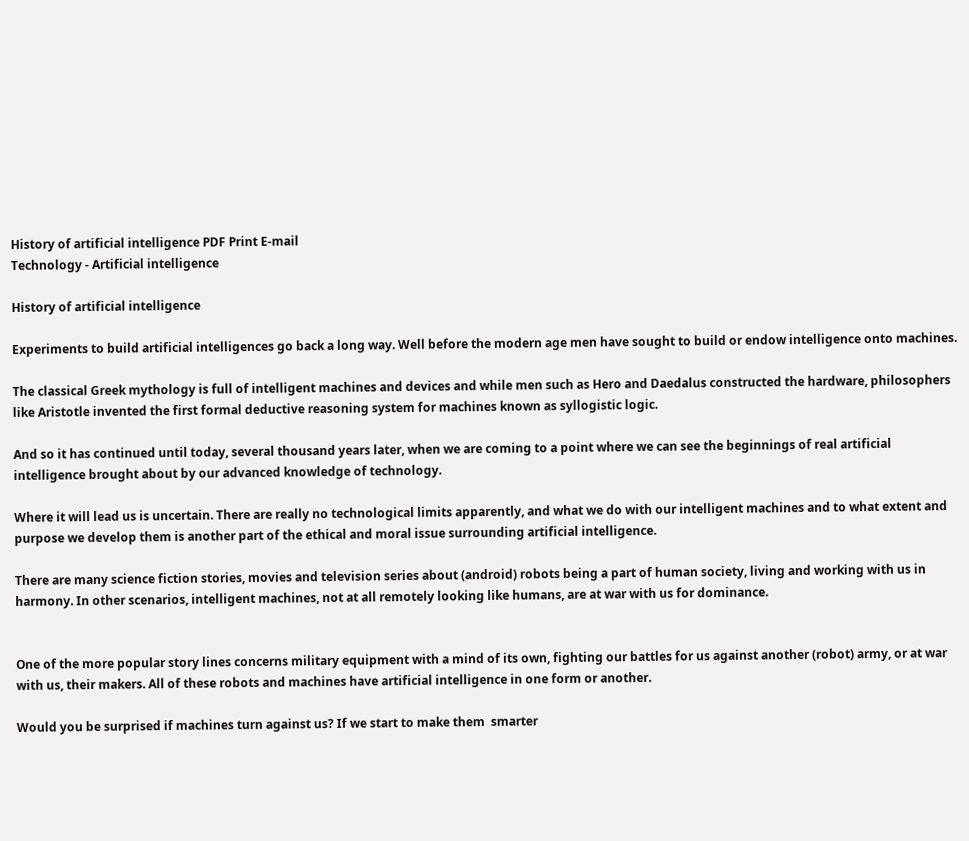History of artificial intelligence PDF Print E-mail
Technology - Artificial intelligence

History of artificial intelligence

Experiments to build artificial intelligences go back a long way. Well before the modern age men have sought to build or endow intelligence onto machines.

The classical Greek mythology is full of intelligent machines and devices and while men such as Hero and Daedalus constructed the hardware, philosophers like Aristotle invented the first formal deductive reasoning system for machines known as syllogistic logic.

And so it has continued until today, several thousand years later, when we are coming to a point where we can see the beginnings of real artificial intelligence brought about by our advanced knowledge of technology.

Where it will lead us is uncertain. There are really no technological limits apparently, and what we do with our intelligent machines and to what extent and purpose we develop them is another part of the ethical and moral issue surrounding artificial intelligence.

There are many science fiction stories, movies and television series about (android) robots being a part of human society, living and working with us in harmony. In other scenarios, intelligent machines, not at all remotely looking like humans, are at war with us for dominance.


One of the more popular story lines concerns military equipment with a mind of its own, fighting our battles for us against another (robot) army, or at war with us, their makers. All of these robots and machines have artificial intelligence in one form or another.

Would you be surprised if machines turn against us? If we start to make them  smarter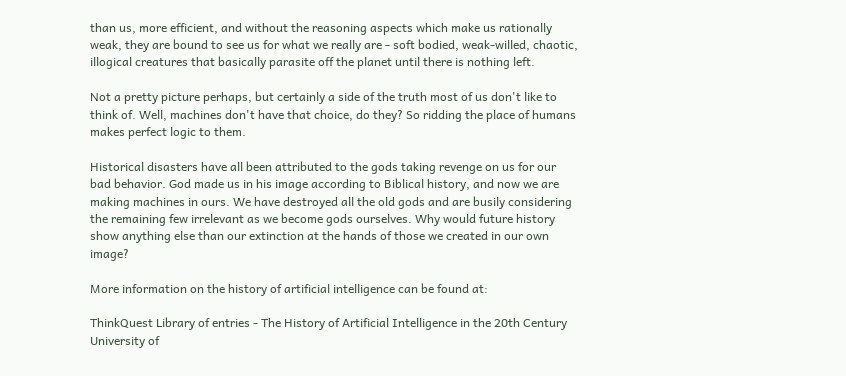than us, more efficient, and without the reasoning aspects which make us rationally weak, they are bound to see us for what we really are - soft bodied, weak-willed, chaotic, illogical creatures that basically parasite off the planet until there is nothing left.

Not a pretty picture perhaps, but certainly a side of the truth most of us don't like to think of. Well, machines don't have that choice, do they? So ridding the place of humans makes perfect logic to them.

Historical disasters have all been attributed to the gods taking revenge on us for our bad behavior. God made us in his image according to Biblical history, and now we are making machines in ours. We have destroyed all the old gods and are busily considering the remaining few irrelevant as we become gods ourselves. Why would future history show anything else than our extinction at the hands of those we created in our own image?

More information on the history of artificial intelligence can be found at:

ThinkQuest Library of entries - The History of Artificial Intelligence in the 20th Century
University of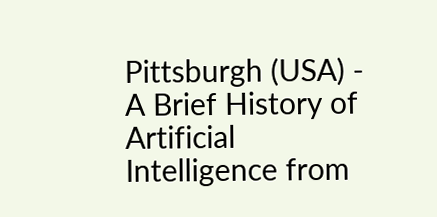Pittsburgh (USA) - A Brief History of Artificial Intelligence from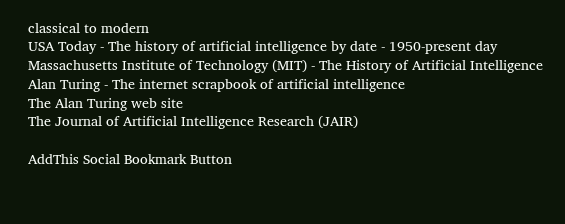classical to modern
USA Today - The history of artificial intelligence by date - 1950-present day
Massachusetts Institute of Technology (MIT) - The History of Artificial Intelligence
Alan Turing - The internet scrapbook of artificial intelligence
The Alan Turing web site
The Journal of Artificial Intelligence Research (JAIR)

AddThis Social Bookmark Button